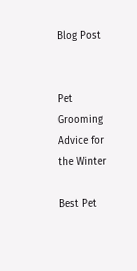Blog Post


Pet Grooming Advice for the Winter

Best Pet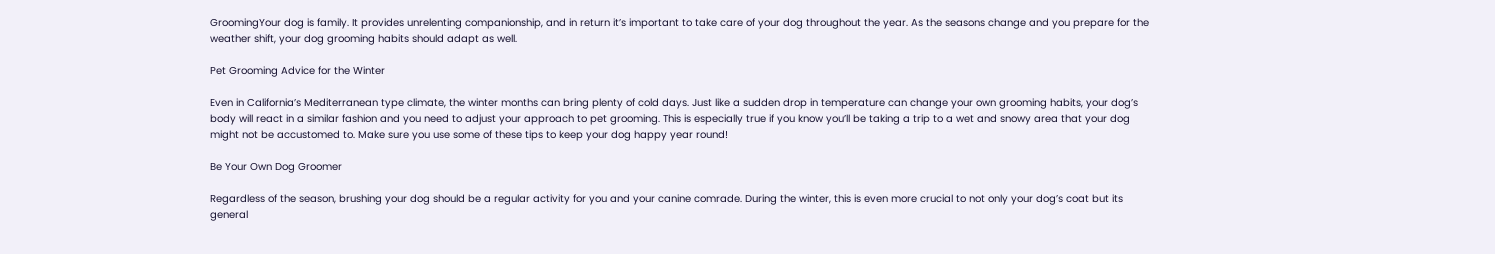GroomingYour dog is family. It provides unrelenting companionship, and in return it’s important to take care of your dog throughout the year. As the seasons change and you prepare for the weather shift, your dog grooming habits should adapt as well.

Pet Grooming Advice for the Winter

Even in California’s Mediterranean type climate, the winter months can bring plenty of cold days. Just like a sudden drop in temperature can change your own grooming habits, your dog’s body will react in a similar fashion and you need to adjust your approach to pet grooming. This is especially true if you know you’ll be taking a trip to a wet and snowy area that your dog might not be accustomed to. Make sure you use some of these tips to keep your dog happy year round!

Be Your Own Dog Groomer

Regardless of the season, brushing your dog should be a regular activity for you and your canine comrade. During the winter, this is even more crucial to not only your dog’s coat but its general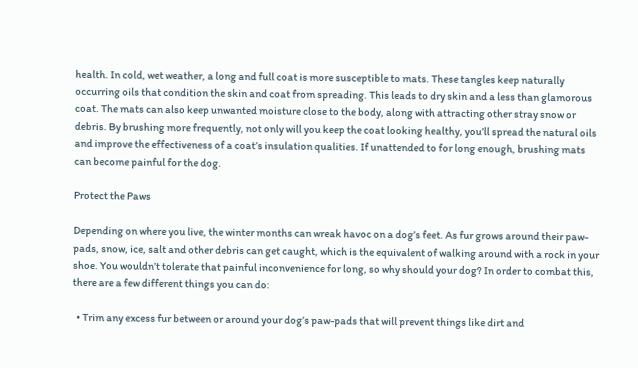health. In cold, wet weather, a long and full coat is more susceptible to mats. These tangles keep naturally occurring oils that condition the skin and coat from spreading. This leads to dry skin and a less than glamorous coat. The mats can also keep unwanted moisture close to the body, along with attracting other stray snow or debris. By brushing more frequently, not only will you keep the coat looking healthy, you’ll spread the natural oils and improve the effectiveness of a coat’s insulation qualities. If unattended to for long enough, brushing mats can become painful for the dog.

Protect the Paws

Depending on where you live, the winter months can wreak havoc on a dog’s feet. As fur grows around their paw-pads, snow, ice, salt and other debris can get caught, which is the equivalent of walking around with a rock in your shoe. You wouldn’t tolerate that painful inconvenience for long, so why should your dog? In order to combat this, there are a few different things you can do:

  • Trim any excess fur between or around your dog’s paw-pads that will prevent things like dirt and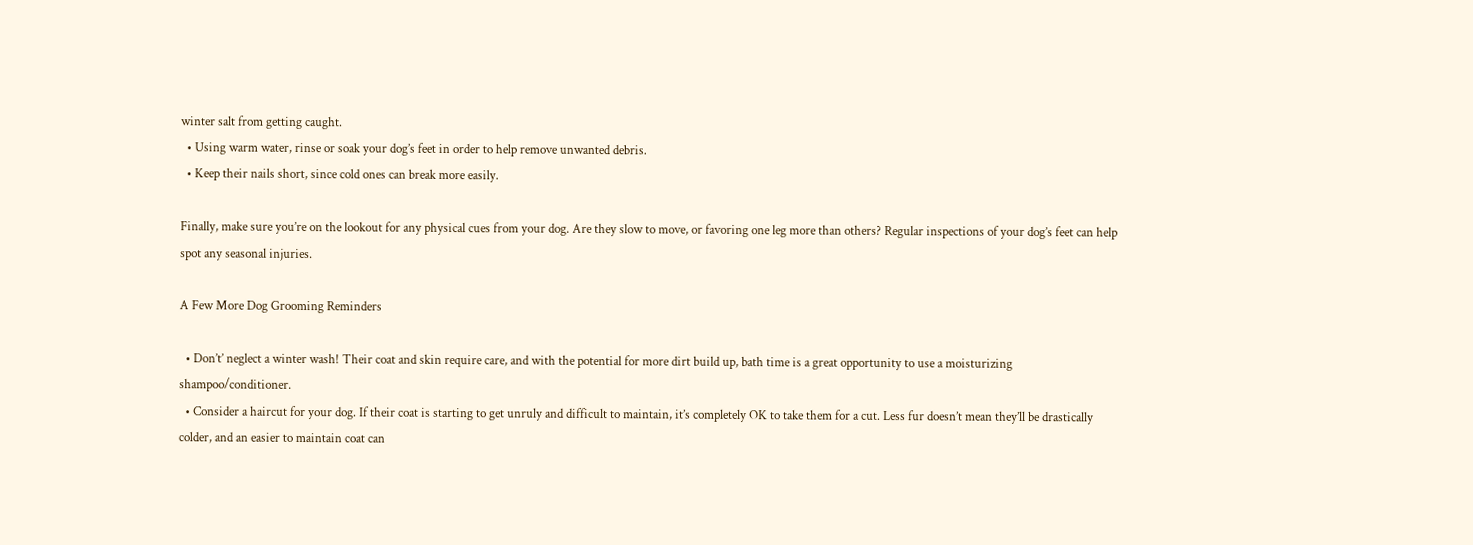winter salt from getting caught.
  • Using warm water, rinse or soak your dog’s feet in order to help remove unwanted debris.
  • Keep their nails short, since cold ones can break more easily.

Finally, make sure you’re on the lookout for any physical cues from your dog. Are they slow to move, or favoring one leg more than others? Regular inspections of your dog’s feet can help spot any seasonal injuries.

A Few More Dog Grooming Reminders

  • Don’t’ neglect a winter wash! Their coat and skin require care, and with the potential for more dirt build up, bath time is a great opportunity to use a moisturizing shampoo/conditioner.
  • Consider a haircut for your dog. If their coat is starting to get unruly and difficult to maintain, it’s completely OK to take them for a cut. Less fur doesn’t mean they’ll be drastically colder, and an easier to maintain coat can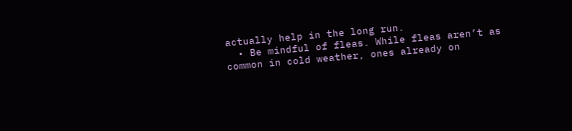actually help in the long run.
  • Be mindful of fleas. While fleas aren’t as common in cold weather, ones already on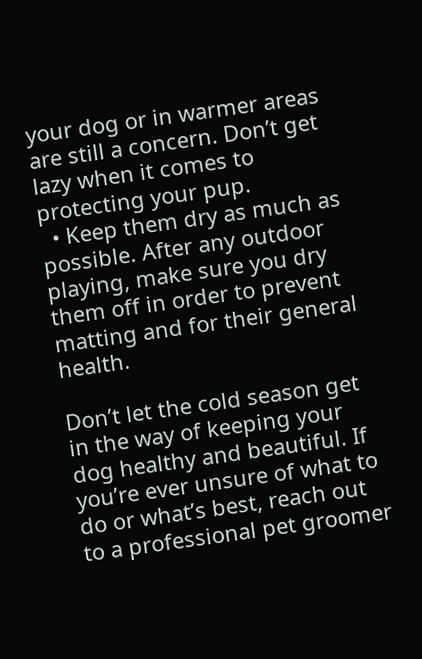your dog or in warmer areas are still a concern. Don’t get lazy when it comes to protecting your pup.
  • Keep them dry as much as possible. After any outdoor playing, make sure you dry them off in order to prevent matting and for their general health.

Don’t let the cold season get in the way of keeping your dog healthy and beautiful. If you’re ever unsure of what to do or what’s best, reach out to a professional pet groomer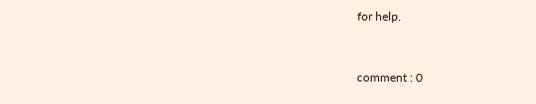for help.


comment : 0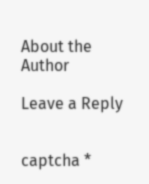About the Author

Leave a Reply


captcha *